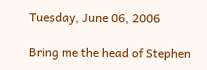Tuesday, June 06, 2006

Bring me the head of Stephen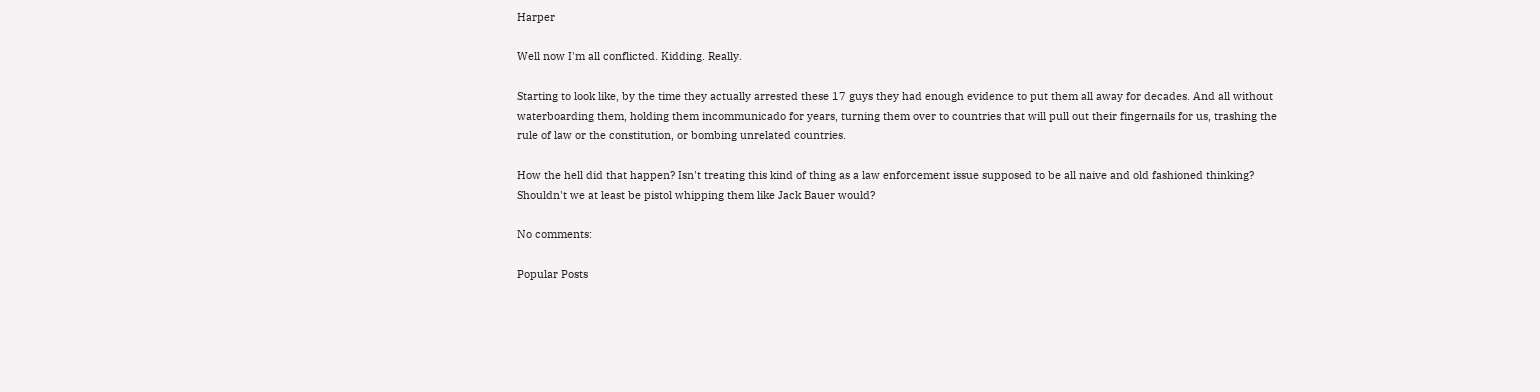Harper

Well now I'm all conflicted. Kidding. Really.

Starting to look like, by the time they actually arrested these 17 guys they had enough evidence to put them all away for decades. And all without waterboarding them, holding them incommunicado for years, turning them over to countries that will pull out their fingernails for us, trashing the rule of law or the constitution, or bombing unrelated countries.

How the hell did that happen? Isn't treating this kind of thing as a law enforcement issue supposed to be all naive and old fashioned thinking? Shouldn't we at least be pistol whipping them like Jack Bauer would?

No comments:

Popular Posts